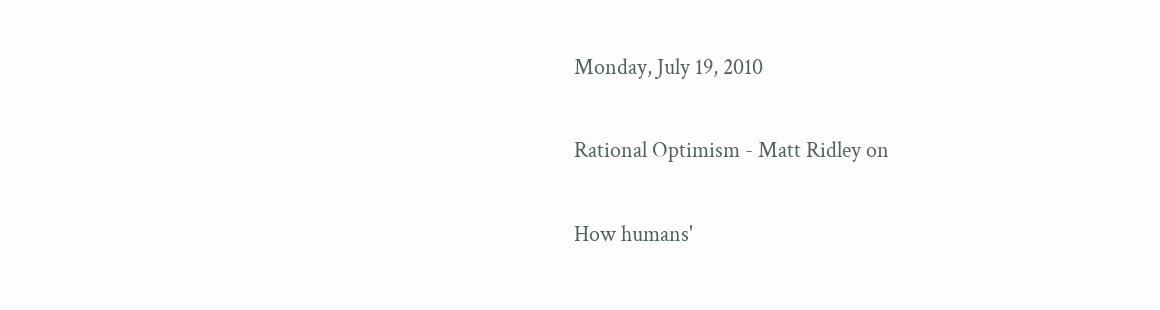Monday, July 19, 2010

Rational Optimism - Matt Ridley on

How humans'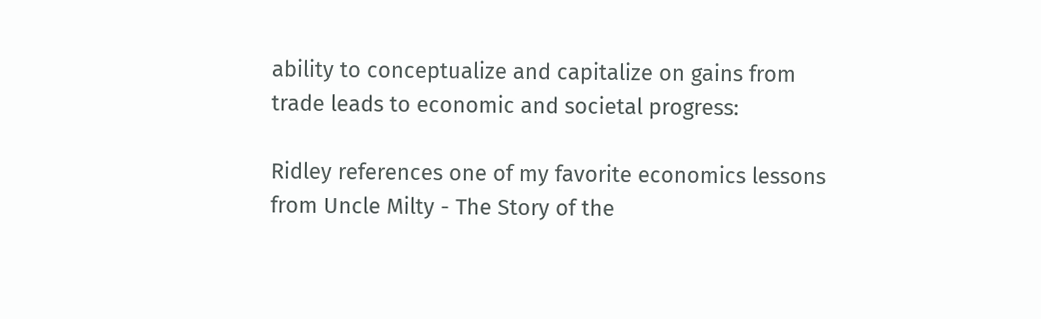ability to conceptualize and capitalize on gains from trade leads to economic and societal progress:

Ridley references one of my favorite economics lessons from Uncle Milty - The Story of the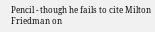Pencil - though he fails to cite Milton Friedman on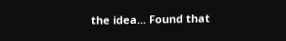the idea... Found that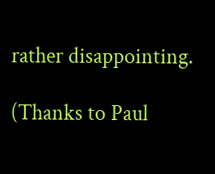rather disappointing.

(Thanks to Paul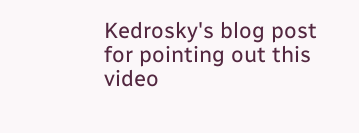Kedrosky's blog post for pointing out this video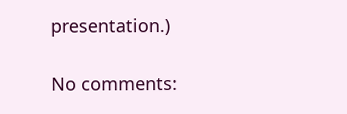presentation.)

No comments: